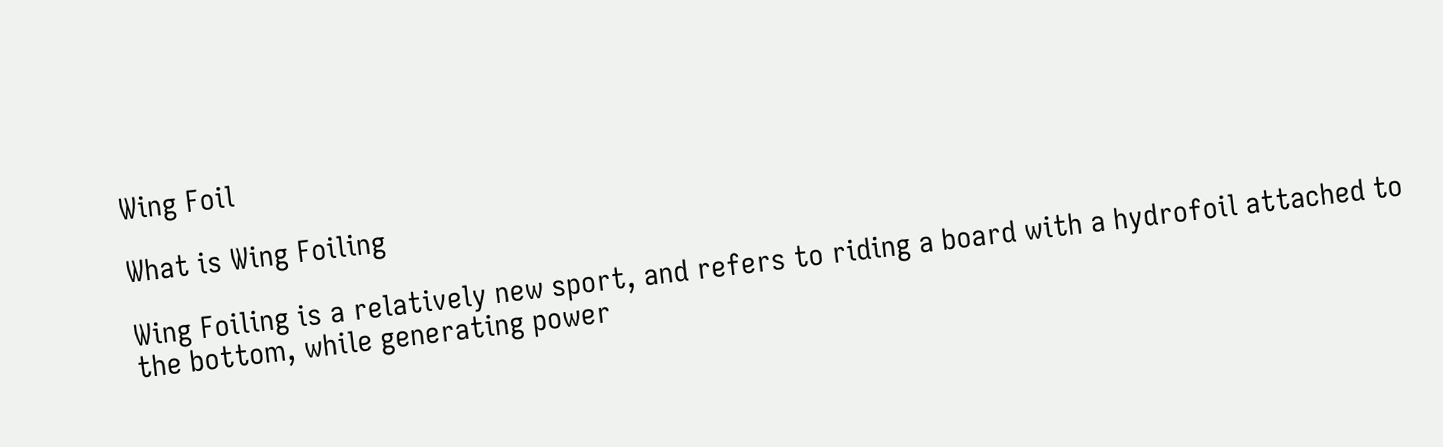Wing Foil

What is Wing Foiling

Wing Foiling is a relatively new sport, and refers to riding a board with a hydrofoil attached to the bottom, while generating power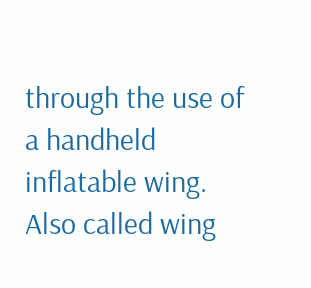through the use of a handheld inflatable wing. Also called wing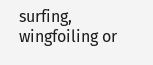surfing, wingfoiling or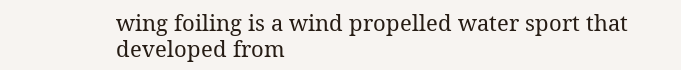wing foiling is a wind propelled water sport that developed from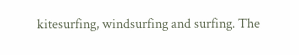kitesurfing, windsurfing and surfing. The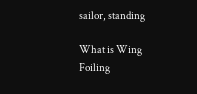sailor, standing

What is Wing Foiling